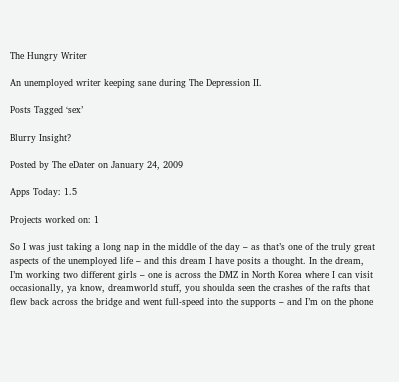The Hungry Writer

An unemployed writer keeping sane during The Depression II.

Posts Tagged ‘sex’

Blurry Insight?

Posted by The eDater on January 24, 2009

Apps Today: 1.5

Projects worked on: 1

So I was just taking a long nap in the middle of the day – as that’s one of the truly great aspects of the unemployed life – and this dream I have posits a thought. In the dream, I’m working two different girls – one is across the DMZ in North Korea where I can visit occasionally, ya know, dreamworld stuff, you shoulda seen the crashes of the rafts that flew back across the bridge and went full-speed into the supports – and I’m on the phone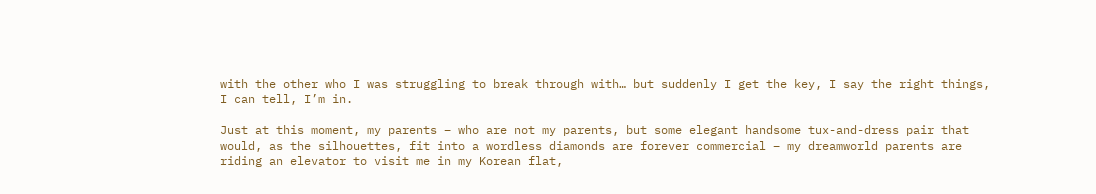with the other who I was struggling to break through with… but suddenly I get the key, I say the right things, I can tell, I’m in.

Just at this moment, my parents – who are not my parents, but some elegant handsome tux-and-dress pair that would, as the silhouettes, fit into a wordless diamonds are forever commercial – my dreamworld parents are riding an elevator to visit me in my Korean flat,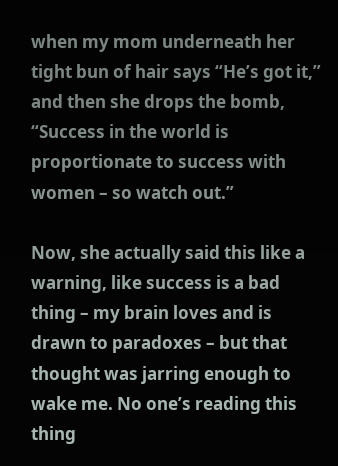when my mom underneath her tight bun of hair says “He’s got it,” and then she drops the bomb, “Success in the world is proportionate to success with women – so watch out.”

Now, she actually said this like a warning, like success is a bad thing – my brain loves and is drawn to paradoxes – but that thought was jarring enough to wake me. No one’s reading this thing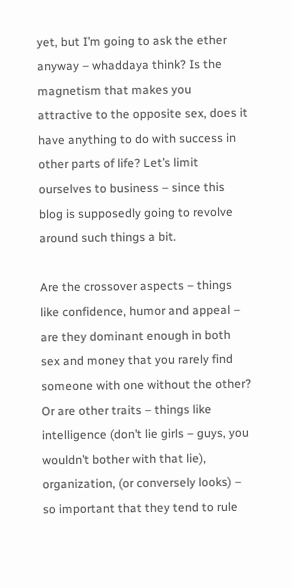yet, but I’m going to ask the ether anyway – whaddaya think? Is the magnetism that makes you attractive to the opposite sex, does it have anything to do with success in other parts of life? Let’s limit ourselves to business – since this blog is supposedly going to revolve around such things a bit.

Are the crossover aspects – things like confidence, humor and appeal – are they dominant enough in both sex and money that you rarely find someone with one without the other? Or are other traits – things like intelligence (don’t lie girls – guys, you wouldn’t bother with that lie), organization, (or conversely looks) – so important that they tend to rule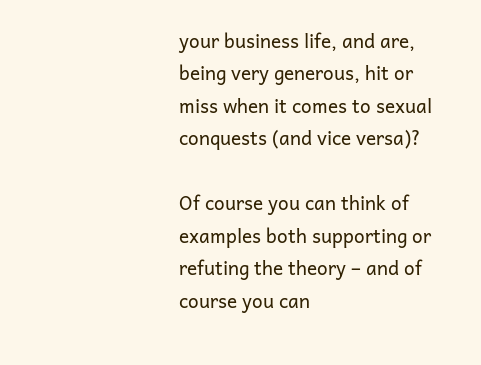your business life, and are, being very generous, hit or miss when it comes to sexual conquests (and vice versa)?

Of course you can think of examples both supporting or refuting the theory – and of course you can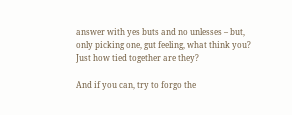answer with yes buts and no unlesses – but, only picking one, gut feeling, what think you? Just how tied together are they?

And if you can, try to forgo the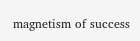magnetism of success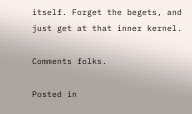itself. Forget the begets, and just get at that inner kernel.

Comments folks.

Posted in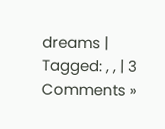dreams | Tagged: , , | 3 Comments »